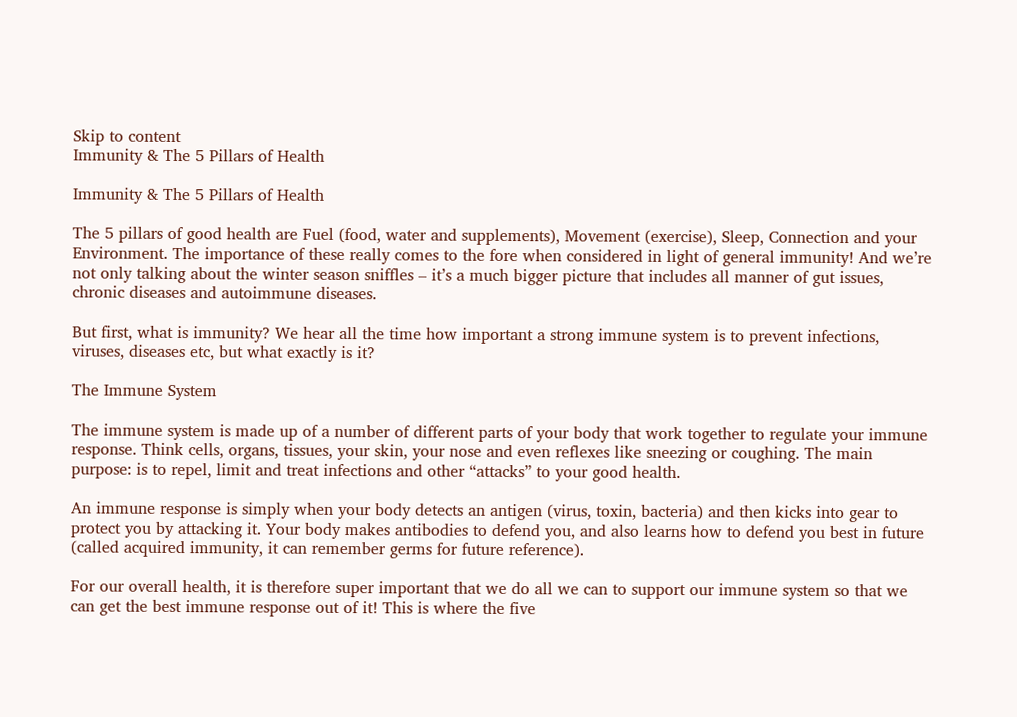Skip to content
Immunity & The 5 Pillars of Health

Immunity & The 5 Pillars of Health

The 5 pillars of good health are Fuel (food, water and supplements), Movement (exercise), Sleep, Connection and your Environment. The importance of these really comes to the fore when considered in light of general immunity! And we’re not only talking about the winter season sniffles – it’s a much bigger picture that includes all manner of gut issues, chronic diseases and autoimmune diseases.

But first, what is immunity? We hear all the time how important a strong immune system is to prevent infections, viruses, diseases etc, but what exactly is it?

The Immune System

The immune system is made up of a number of different parts of your body that work together to regulate your immune response. Think cells, organs, tissues, your skin, your nose and even reflexes like sneezing or coughing. The main purpose: is to repel, limit and treat infections and other “attacks” to your good health.

An immune response is simply when your body detects an antigen (virus, toxin, bacteria) and then kicks into gear to protect you by attacking it. Your body makes antibodies to defend you, and also learns how to defend you best in future (called acquired immunity, it can remember germs for future reference).

For our overall health, it is therefore super important that we do all we can to support our immune system so that we can get the best immune response out of it! This is where the five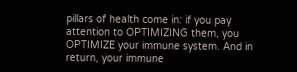pillars of health come in: if you pay attention to OPTIMIZING them, you OPTIMIZE your immune system. And in return, your immune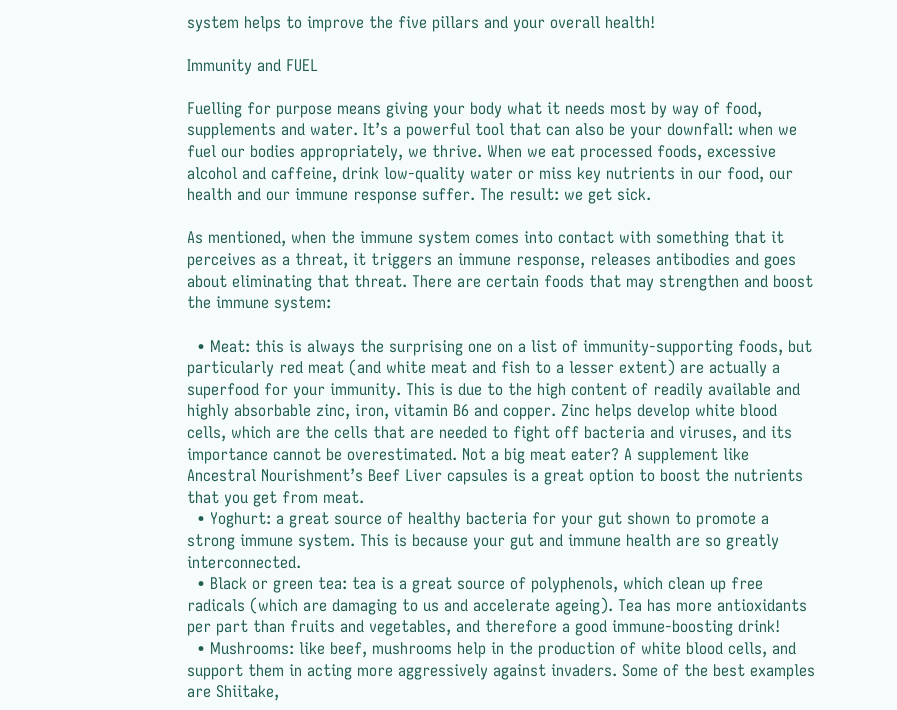system helps to improve the five pillars and your overall health!

Immunity and FUEL

Fuelling for purpose means giving your body what it needs most by way of food, supplements and water. It’s a powerful tool that can also be your downfall: when we fuel our bodies appropriately, we thrive. When we eat processed foods, excessive alcohol and caffeine, drink low-quality water or miss key nutrients in our food, our health and our immune response suffer. The result: we get sick.

As mentioned, when the immune system comes into contact with something that it perceives as a threat, it triggers an immune response, releases antibodies and goes about eliminating that threat. There are certain foods that may strengthen and boost the immune system:

  • Meat: this is always the surprising one on a list of immunity-supporting foods, but particularly red meat (and white meat and fish to a lesser extent) are actually a superfood for your immunity. This is due to the high content of readily available and highly absorbable zinc, iron, vitamin B6 and copper. Zinc helps develop white blood cells, which are the cells that are needed to fight off bacteria and viruses, and its importance cannot be overestimated. Not a big meat eater? A supplement like Ancestral Nourishment’s Beef Liver capsules is a great option to boost the nutrients that you get from meat.
  • Yoghurt: a great source of healthy bacteria for your gut shown to promote a strong immune system. This is because your gut and immune health are so greatly interconnected.
  • Black or green tea: tea is a great source of polyphenols, which clean up free radicals (which are damaging to us and accelerate ageing). Tea has more antioxidants per part than fruits and vegetables, and therefore a good immune-boosting drink!
  • Mushrooms: like beef, mushrooms help in the production of white blood cells, and support them in acting more aggressively against invaders. Some of the best examples are Shiitake,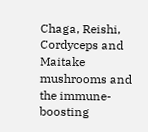Chaga, Reishi, Cordyceps and Maitake mushrooms and the immune-boosting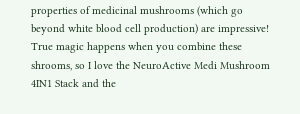properties of medicinal mushrooms (which go beyond white blood cell production) are impressive! True magic happens when you combine these shrooms, so I love the NeuroActive Medi Mushroom 4IN1 Stack and the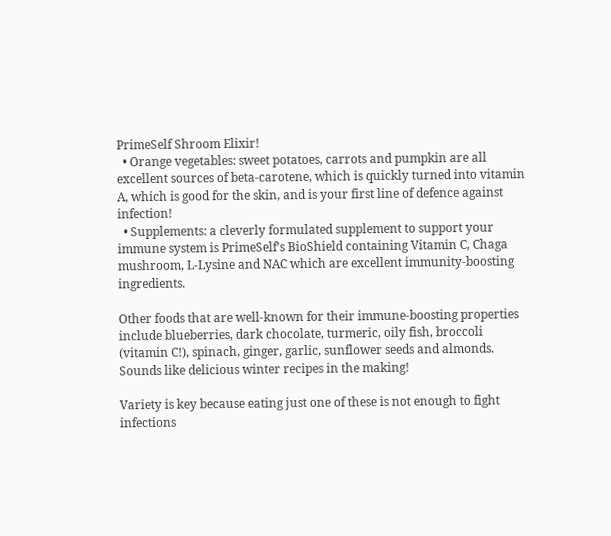PrimeSelf Shroom Elixir!
  • Orange vegetables: sweet potatoes, carrots and pumpkin are all excellent sources of beta-carotene, which is quickly turned into vitamin A, which is good for the skin, and is your first line of defence against infection!
  • Supplements: a cleverly formulated supplement to support your immune system is PrimeSelf’s BioShield containing Vitamin C, Chaga mushroom, L-Lysine and NAC which are excellent immunity-boosting ingredients.

Other foods that are well-known for their immune-boosting properties include blueberries, dark chocolate, turmeric, oily fish, broccoli (vitamin C!), spinach, ginger, garlic, sunflower seeds and almonds. Sounds like delicious winter recipes in the making!

Variety is key because eating just one of these is not enough to fight infections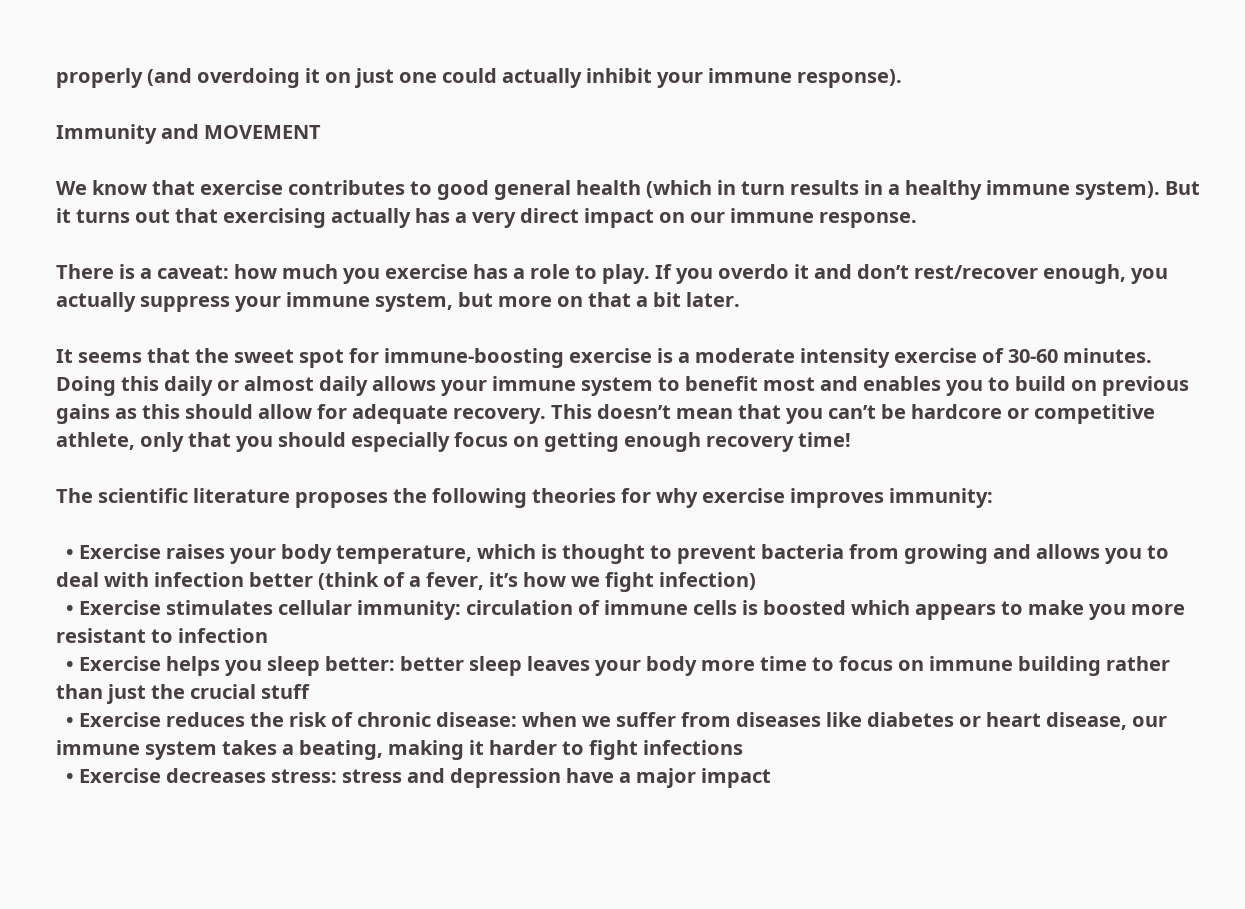properly (and overdoing it on just one could actually inhibit your immune response).

Immunity and MOVEMENT

We know that exercise contributes to good general health (which in turn results in a healthy immune system). But it turns out that exercising actually has a very direct impact on our immune response.

There is a caveat: how much you exercise has a role to play. If you overdo it and don’t rest/recover enough, you actually suppress your immune system, but more on that a bit later.

It seems that the sweet spot for immune-boosting exercise is a moderate intensity exercise of 30-60 minutes. Doing this daily or almost daily allows your immune system to benefit most and enables you to build on previous gains as this should allow for adequate recovery. This doesn’t mean that you can’t be hardcore or competitive athlete, only that you should especially focus on getting enough recovery time!

The scientific literature proposes the following theories for why exercise improves immunity:

  • Exercise raises your body temperature, which is thought to prevent bacteria from growing and allows you to deal with infection better (think of a fever, it’s how we fight infection)
  • Exercise stimulates cellular immunity: circulation of immune cells is boosted which appears to make you more resistant to infection
  • Exercise helps you sleep better: better sleep leaves your body more time to focus on immune building rather than just the crucial stuff
  • Exercise reduces the risk of chronic disease: when we suffer from diseases like diabetes or heart disease, our immune system takes a beating, making it harder to fight infections
  • Exercise decreases stress: stress and depression have a major impact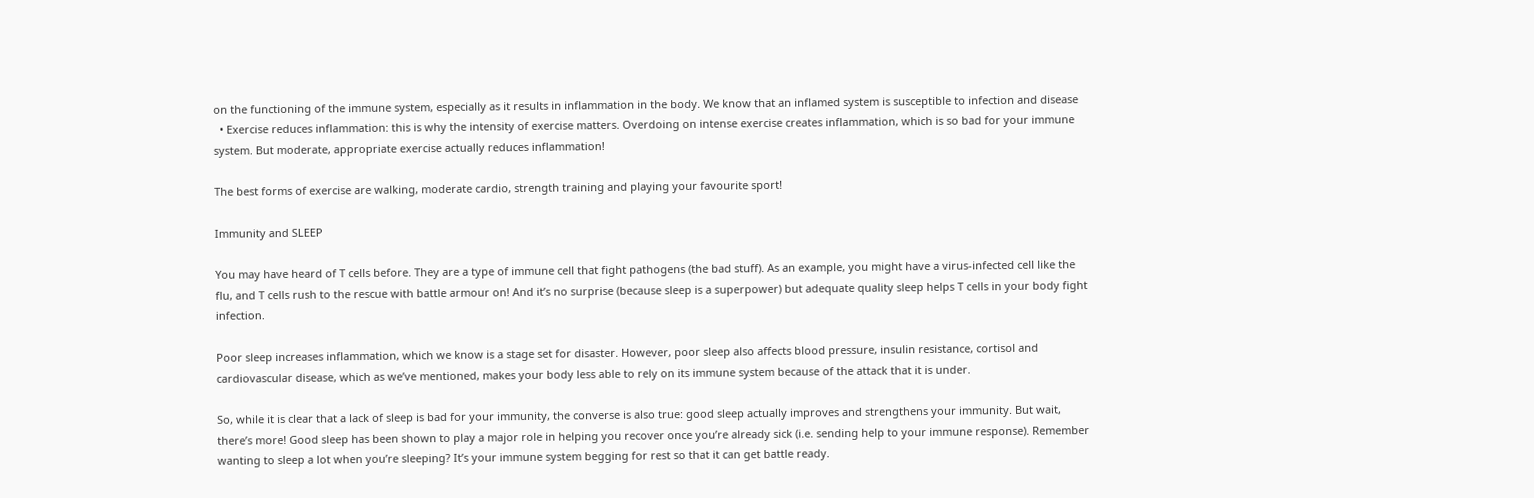on the functioning of the immune system, especially as it results in inflammation in the body. We know that an inflamed system is susceptible to infection and disease
  • Exercise reduces inflammation: this is why the intensity of exercise matters. Overdoing on intense exercise creates inflammation, which is so bad for your immune system. But moderate, appropriate exercise actually reduces inflammation!

The best forms of exercise are walking, moderate cardio, strength training and playing your favourite sport!

Immunity and SLEEP

You may have heard of T cells before. They are a type of immune cell that fight pathogens (the bad stuff). As an example, you might have a virus-infected cell like the flu, and T cells rush to the rescue with battle armour on! And it’s no surprise (because sleep is a superpower) but adequate quality sleep helps T cells in your body fight infection.

Poor sleep increases inflammation, which we know is a stage set for disaster. However, poor sleep also affects blood pressure, insulin resistance, cortisol and cardiovascular disease, which as we’ve mentioned, makes your body less able to rely on its immune system because of the attack that it is under.

So, while it is clear that a lack of sleep is bad for your immunity, the converse is also true: good sleep actually improves and strengthens your immunity. But wait, there’s more! Good sleep has been shown to play a major role in helping you recover once you’re already sick (i.e. sending help to your immune response). Remember wanting to sleep a lot when you’re sleeping? It’s your immune system begging for rest so that it can get battle ready.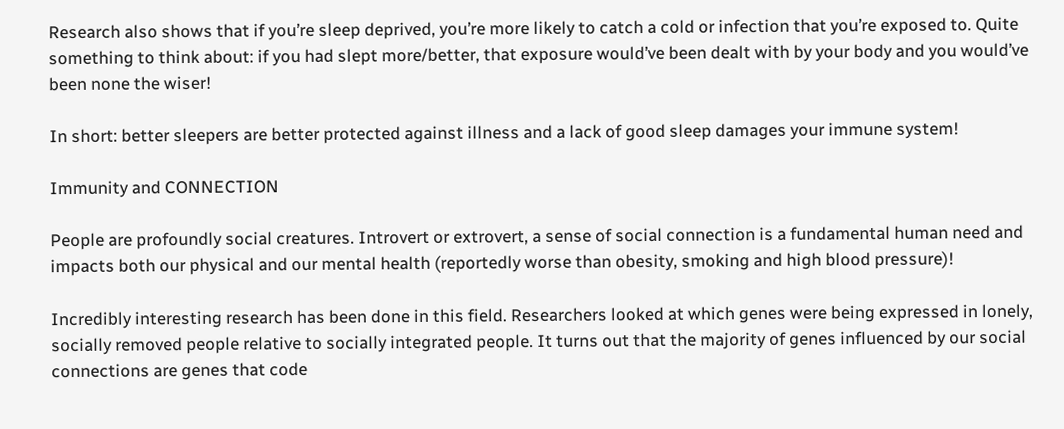Research also shows that if you’re sleep deprived, you’re more likely to catch a cold or infection that you’re exposed to. Quite something to think about: if you had slept more/better, that exposure would’ve been dealt with by your body and you would’ve been none the wiser!

In short: better sleepers are better protected against illness and a lack of good sleep damages your immune system!

Immunity and CONNECTION

People are profoundly social creatures. Introvert or extrovert, a sense of social connection is a fundamental human need and impacts both our physical and our mental health (reportedly worse than obesity, smoking and high blood pressure)!

Incredibly interesting research has been done in this field. Researchers looked at which genes were being expressed in lonely, socially removed people relative to socially integrated people. It turns out that the majority of genes influenced by our social connections are genes that code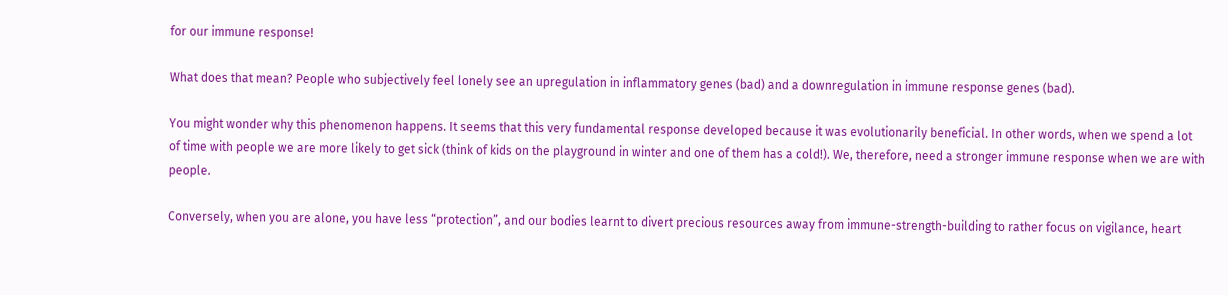for our immune response!

What does that mean? People who subjectively feel lonely see an upregulation in inflammatory genes (bad) and a downregulation in immune response genes (bad).

You might wonder why this phenomenon happens. It seems that this very fundamental response developed because it was evolutionarily beneficial. In other words, when we spend a lot of time with people we are more likely to get sick (think of kids on the playground in winter and one of them has a cold!). We, therefore, need a stronger immune response when we are with people.

Conversely, when you are alone, you have less “protection”, and our bodies learnt to divert precious resources away from immune-strength-building to rather focus on vigilance, heart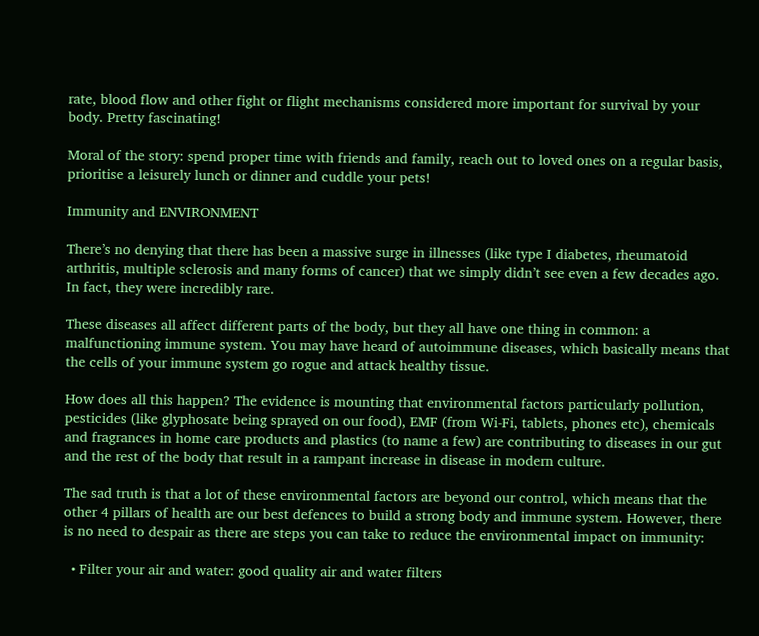rate, blood flow and other fight or flight mechanisms considered more important for survival by your body. Pretty fascinating!

Moral of the story: spend proper time with friends and family, reach out to loved ones on a regular basis, prioritise a leisurely lunch or dinner and cuddle your pets!

Immunity and ENVIRONMENT

There’s no denying that there has been a massive surge in illnesses (like type I diabetes, rheumatoid arthritis, multiple sclerosis and many forms of cancer) that we simply didn’t see even a few decades ago. In fact, they were incredibly rare.

These diseases all affect different parts of the body, but they all have one thing in common: a malfunctioning immune system. You may have heard of autoimmune diseases, which basically means that the cells of your immune system go rogue and attack healthy tissue.

How does all this happen? The evidence is mounting that environmental factors particularly pollution, pesticides (like glyphosate being sprayed on our food), EMF (from Wi-Fi, tablets, phones etc), chemicals and fragrances in home care products and plastics (to name a few) are contributing to diseases in our gut and the rest of the body that result in a rampant increase in disease in modern culture.

The sad truth is that a lot of these environmental factors are beyond our control, which means that the other 4 pillars of health are our best defences to build a strong body and immune system. However, there is no need to despair as there are steps you can take to reduce the environmental impact on immunity:

  • Filter your air and water: good quality air and water filters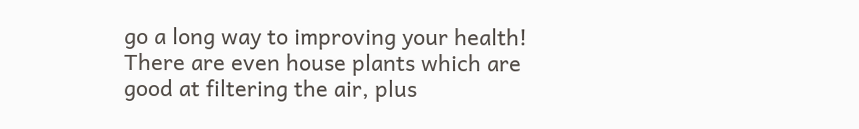go a long way to improving your health! There are even house plants which are good at filtering the air, plus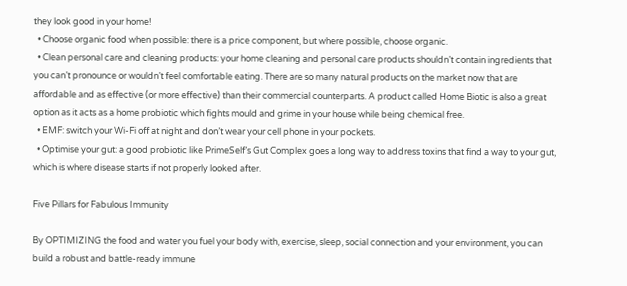they look good in your home!
  • Choose organic food when possible: there is a price component, but where possible, choose organic.
  • Clean personal care and cleaning products: your home cleaning and personal care products shouldn’t contain ingredients that you can’t pronounce or wouldn’t feel comfortable eating. There are so many natural products on the market now that are affordable and as effective (or more effective) than their commercial counterparts. A product called Home Biotic is also a great option as it acts as a home probiotic which fights mould and grime in your house while being chemical free.
  • EMF: switch your Wi-Fi off at night and don’t wear your cell phone in your pockets.
  • Optimise your gut: a good probiotic like PrimeSelf’s Gut Complex goes a long way to address toxins that find a way to your gut, which is where disease starts if not properly looked after.

Five Pillars for Fabulous Immunity

By OPTIMIZING the food and water you fuel your body with, exercise, sleep, social connection and your environment, you can build a robust and battle-ready immune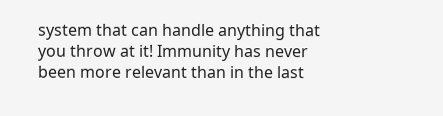system that can handle anything that you throw at it! Immunity has never been more relevant than in the last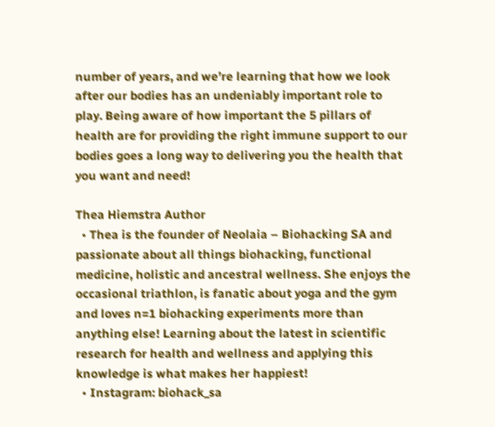number of years, and we’re learning that how we look after our bodies has an undeniably important role to play. Being aware of how important the 5 pillars of health are for providing the right immune support to our bodies goes a long way to delivering you the health that you want and need!

Thea Hiemstra Author
  • Thea is the founder of Neolaia – Biohacking SA and passionate about all things biohacking, functional medicine, holistic and ancestral wellness. She enjoys the occasional triathlon, is fanatic about yoga and the gym and loves n=1 biohacking experiments more than anything else! Learning about the latest in scientific research for health and wellness and applying this knowledge is what makes her happiest!
  • Instagram: biohack_sa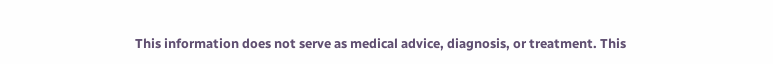This information does not serve as medical advice, diagnosis, or treatment. This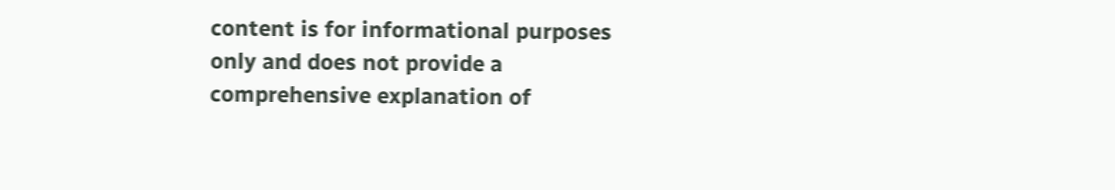content is for informational purposes only and does not provide a comprehensive explanation of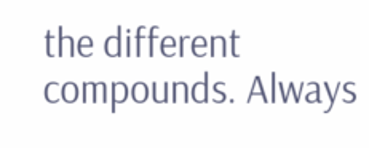the different compounds. Always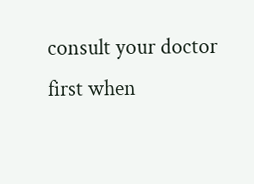consult your doctor first when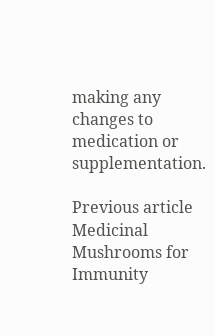making any changes to medication or supplementation.

Previous article Medicinal Mushrooms for Immunity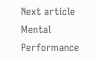Next article Mental Performance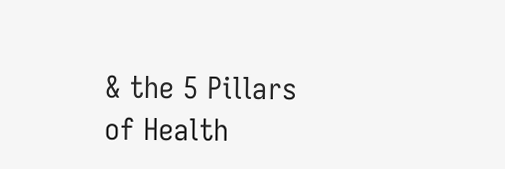& the 5 Pillars of Health